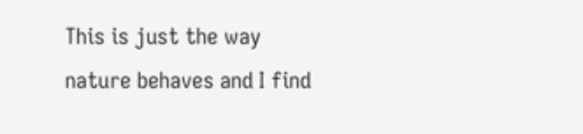This is just the way nature behaves and I find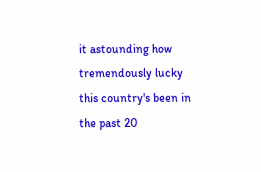it astounding how tremendously lucky this country's been in the past 20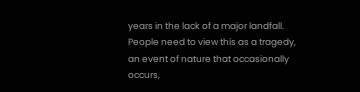years in the lack of a major landfall. People need to view this as a tragedy, an event of nature that occasionally occurs,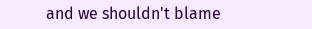and we shouldn't blame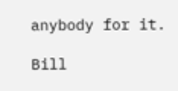anybody for it.

Bill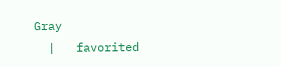Gray
  |   favorited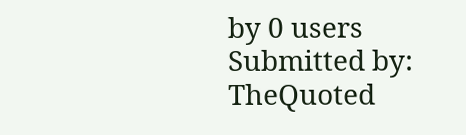by 0 users
Submitted by: TheQuoted